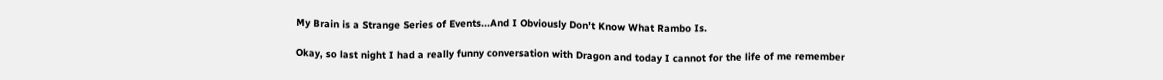My Brain is a Strange Series of Events...And I Obviously Don't Know What Rambo Is.

Okay, so last night I had a really funny conversation with Dragon and today I cannot for the life of me remember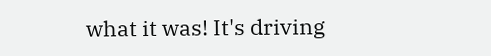what it was! It's driving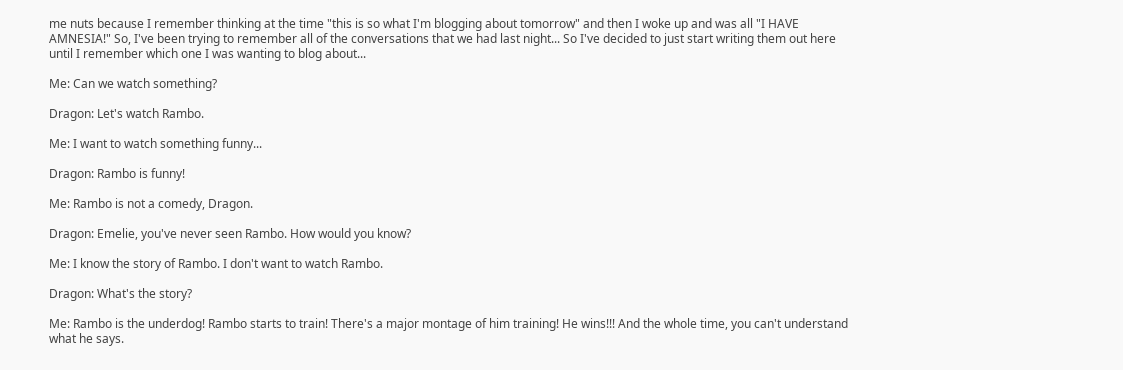me nuts because I remember thinking at the time "this is so what I'm blogging about tomorrow" and then I woke up and was all "I HAVE AMNESIA!" So, I've been trying to remember all of the conversations that we had last night... So I've decided to just start writing them out here until I remember which one I was wanting to blog about...

Me: Can we watch something?

Dragon: Let's watch Rambo.

Me: I want to watch something funny...

Dragon: Rambo is funny!

Me: Rambo is not a comedy, Dragon.

Dragon: Emelie, you've never seen Rambo. How would you know?

Me: I know the story of Rambo. I don't want to watch Rambo.

Dragon: What's the story?

Me: Rambo is the underdog! Rambo starts to train! There's a major montage of him training! He wins!!! And the whole time, you can't understand what he says.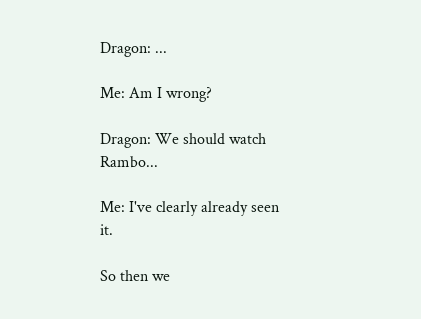Dragon: ...

Me: Am I wrong?

Dragon: We should watch Rambo...

Me: I've clearly already seen it.

So then we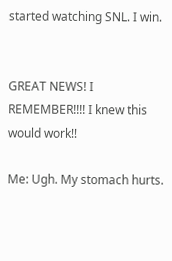started watching SNL. I win.


GREAT NEWS! I REMEMBER!!!! I knew this would work!!

Me: Ugh. My stomach hurts.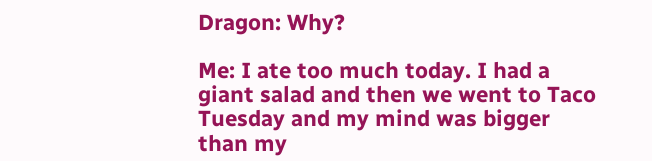Dragon: Why?

Me: I ate too much today. I had a giant salad and then we went to Taco Tuesday and my mind was bigger than my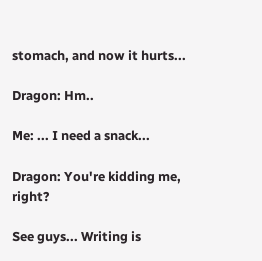stomach, and now it hurts...

Dragon: Hm..

Me: ... I need a snack...

Dragon: You're kidding me, right?

See guys... Writing is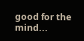good for the mind...